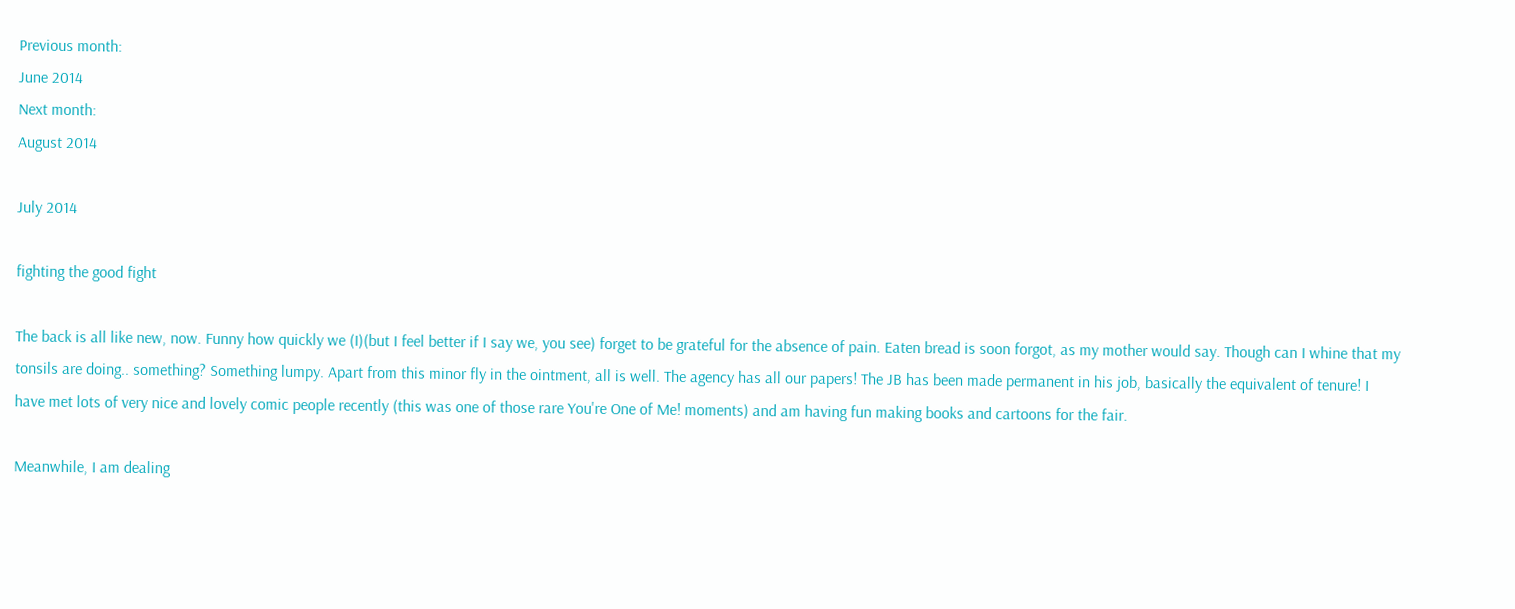Previous month:
June 2014
Next month:
August 2014

July 2014

fighting the good fight

The back is all like new, now. Funny how quickly we (I)(but I feel better if I say we, you see) forget to be grateful for the absence of pain. Eaten bread is soon forgot, as my mother would say. Though can I whine that my tonsils are doing.. something? Something lumpy. Apart from this minor fly in the ointment, all is well. The agency has all our papers! The JB has been made permanent in his job, basically the equivalent of tenure! I have met lots of very nice and lovely comic people recently (this was one of those rare You're One of Me! moments) and am having fun making books and cartoons for the fair.

Meanwhile, I am dealing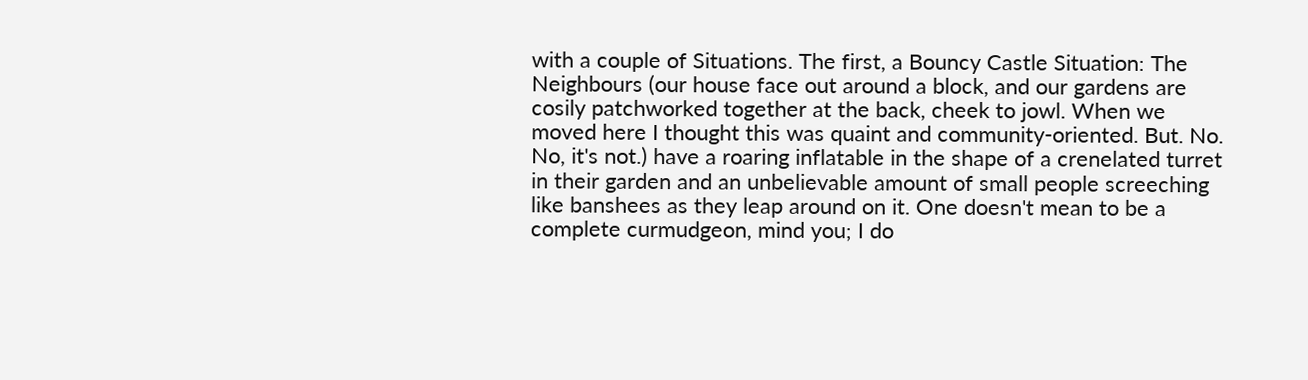with a couple of Situations. The first, a Bouncy Castle Situation: The Neighbours (our house face out around a block, and our gardens are cosily patchworked together at the back, cheek to jowl. When we moved here I thought this was quaint and community-oriented. But. No. No, it's not.) have a roaring inflatable in the shape of a crenelated turret in their garden and an unbelievable amount of small people screeching like banshees as they leap around on it. One doesn't mean to be a complete curmudgeon, mind you; I do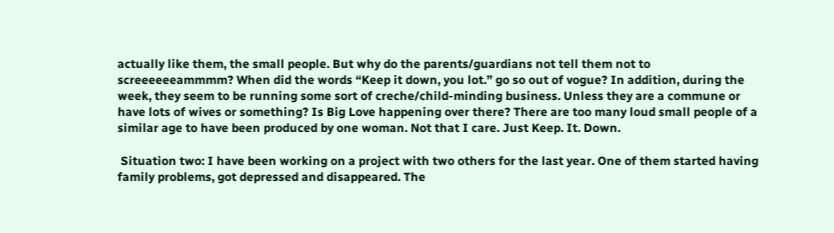actually like them, the small people. But why do the parents/guardians not tell them not to screeeeeeammmm? When did the words “Keep it down, you lot.” go so out of vogue? In addition, during the week, they seem to be running some sort of creche/child-minding business. Unless they are a commune or have lots of wives or something? Is Big Love happening over there? There are too many loud small people of a similar age to have been produced by one woman. Not that I care. Just Keep. It. Down.

 Situation two: I have been working on a project with two others for the last year. One of them started having family problems, got depressed and disappeared. The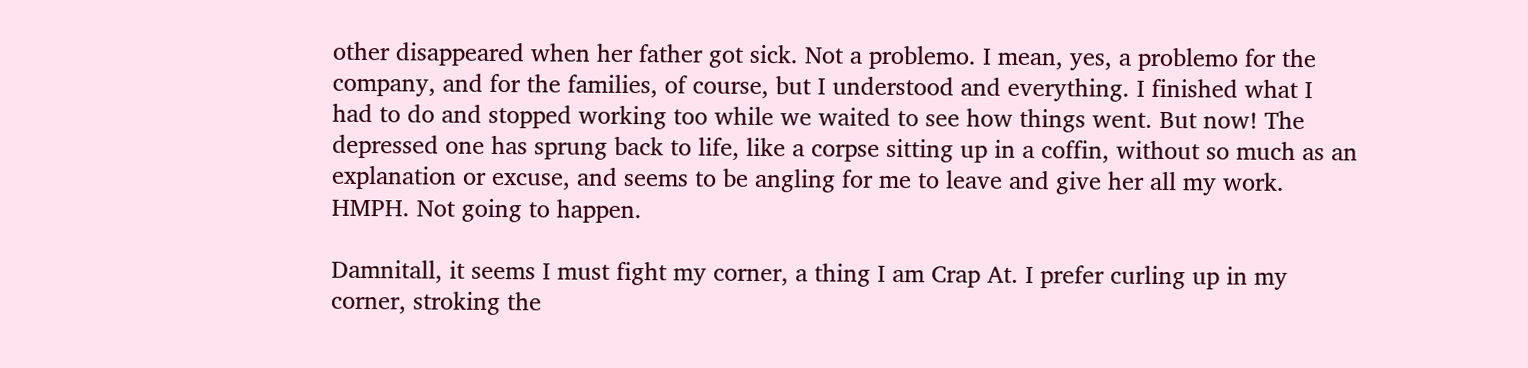other disappeared when her father got sick. Not a problemo. I mean, yes, a problemo for the company, and for the families, of course, but I understood and everything. I finished what I had to do and stopped working too while we waited to see how things went. But now! The depressed one has sprung back to life, like a corpse sitting up in a coffin, without so much as an explanation or excuse, and seems to be angling for me to leave and give her all my work. HMPH. Not going to happen.

Damnitall, it seems I must fight my corner, a thing I am Crap At. I prefer curling up in my corner, stroking the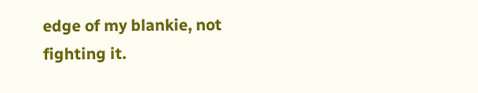edge of my blankie, not fighting it.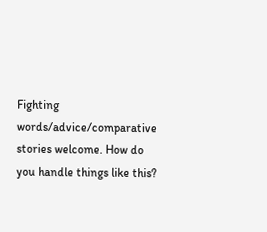Fighting words/advice/comparative stories welcome. How do you handle things like this?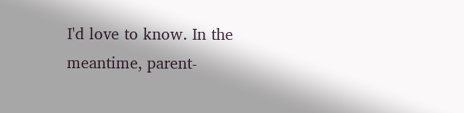I'd love to know. In the meantime, parent-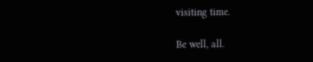visiting time.

Be well, all.